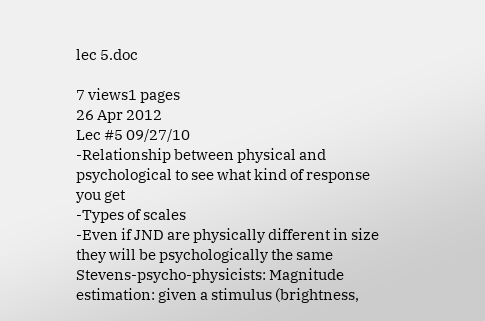lec 5.doc

7 views1 pages
26 Apr 2012
Lec #5 09/27/10
-Relationship between physical and psychological to see what kind of response you get
-Types of scales
-Even if JND are physically different in size they will be psychologically the same
Stevens-psycho-physicists: Magnitude estimation: given a stimulus (brightness,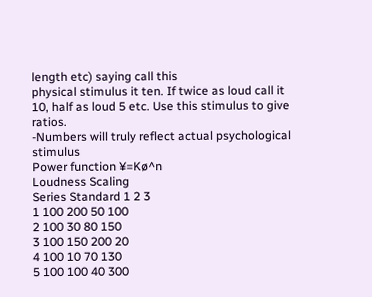length etc) saying call this
physical stimulus it ten. If twice as loud call it 10, half as loud 5 etc. Use this stimulus to give ratios.
-Numbers will truly reflect actual psychological stimulus
Power function ¥=Kø^n
Loudness Scaling
Series Standard 1 2 3
1 100 200 50 100
2 100 30 80 150
3 100 150 200 20
4 100 10 70 130
5 100 100 40 300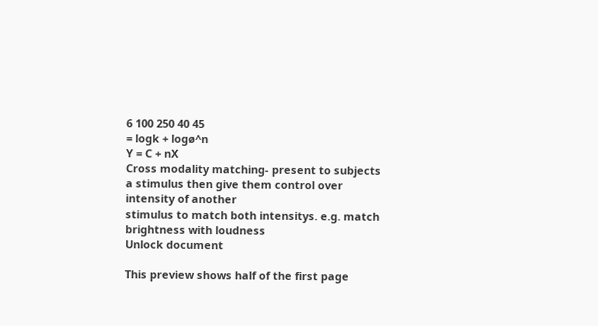6 100 250 40 45
= logk + logø^n
Y = C + nX
Cross modality matching- present to subjects a stimulus then give them control over intensity of another
stimulus to match both intensitys. e.g. match brightness with loudness
Unlock document

This preview shows half of the first page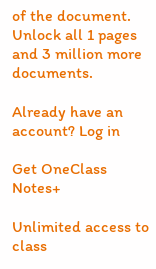of the document.
Unlock all 1 pages and 3 million more documents.

Already have an account? Log in

Get OneClass Notes+

Unlimited access to class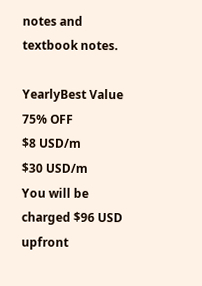notes and textbook notes.

YearlyBest Value
75% OFF
$8 USD/m
$30 USD/m
You will be charged $96 USD upfront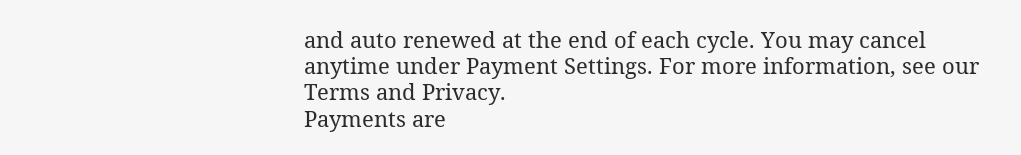and auto renewed at the end of each cycle. You may cancel anytime under Payment Settings. For more information, see our Terms and Privacy.
Payments are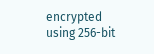encrypted using 256-bit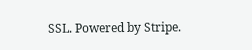SSL. Powered by Stripe.